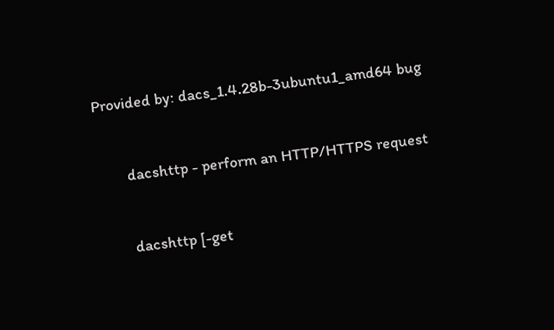Provided by: dacs_1.4.28b-3ubuntu1_amd64 bug


       dacshttp - perform an HTTP/HTTPS request


       dacshttp [-get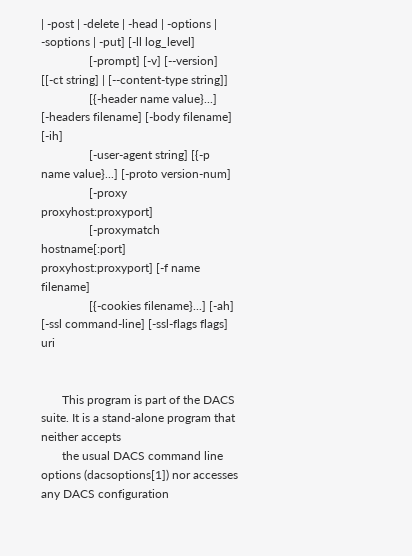| -post | -delete | -head | -options | -soptions | -put] [-ll log_level]
                [-prompt] [-v] [--version] [[-ct string] | [--content-type string]]
                [{-header name value}...] [-headers filename] [-body filename] [-ih]
                [-user-agent string] [{-p name value}...] [-proto version-num]
                [-proxy proxyhost:proxyport]
                [-proxymatch hostname[:port] proxyhost:proxyport] [-f name filename]
                [{-cookies filename}...] [-ah] [-ssl command-line] [-ssl-flags flags] uri


       This program is part of the DACS suite. It is a stand-alone program that neither accepts
       the usual DACS command line options (dacsoptions[1]) nor accesses any DACS configuration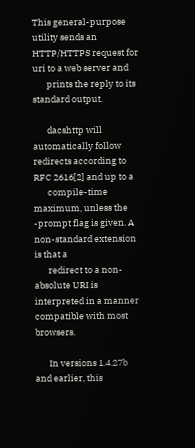This general-purpose utility sends an HTTP/HTTPS request for uri to a web server and
       prints the reply to its standard output.

       dacshttp will automatically follow redirects according to RFC 2616[2] and up to a
       compile-time maximum, unless the -prompt flag is given. A non-standard extension is that a
       redirect to a non-absolute URI is interpreted in a manner compatible with most browsers.

       In versions 1.4.27b and earlier, this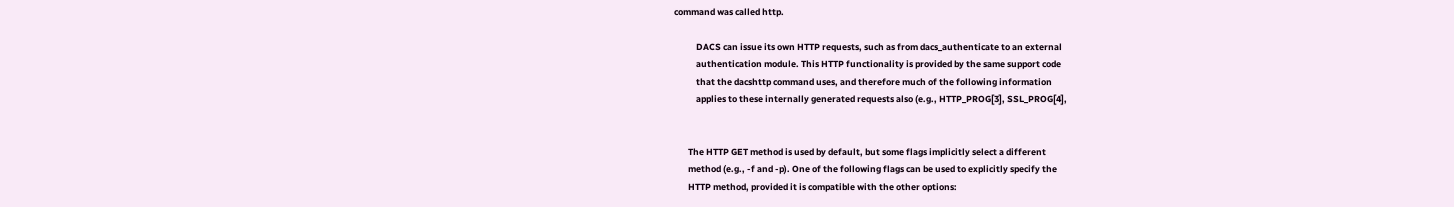command was called http.

           DACS can issue its own HTTP requests, such as from dacs_authenticate to an external
           authentication module. This HTTP functionality is provided by the same support code
           that the dacshttp command uses, and therefore much of the following information
           applies to these internally generated requests also (e.g., HTTP_PROG[3], SSL_PROG[4],


       The HTTP GET method is used by default, but some flags implicitly select a different
       method (e.g., -f and -p). One of the following flags can be used to explicitly specify the
       HTTP method, provided it is compatible with the other options: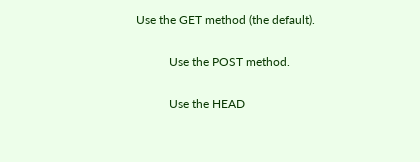Use the GET method (the default).

           Use the POST method.

           Use the HEAD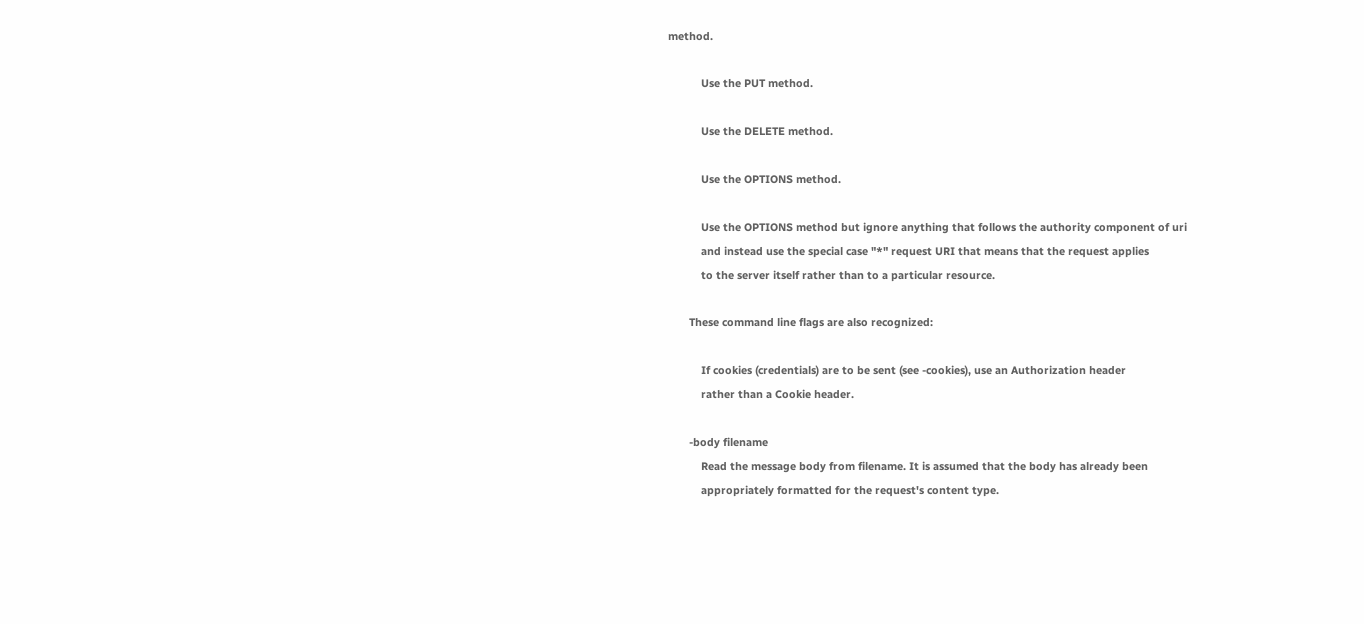method.

           Use the PUT method.

           Use the DELETE method.

           Use the OPTIONS method.

           Use the OPTIONS method but ignore anything that follows the authority component of uri
           and instead use the special case "*" request URI that means that the request applies
           to the server itself rather than to a particular resource.

       These command line flags are also recognized:

           If cookies (credentials) are to be sent (see -cookies), use an Authorization header
           rather than a Cookie header.

       -body filename
           Read the message body from filename. It is assumed that the body has already been
           appropriately formatted for the request's content type.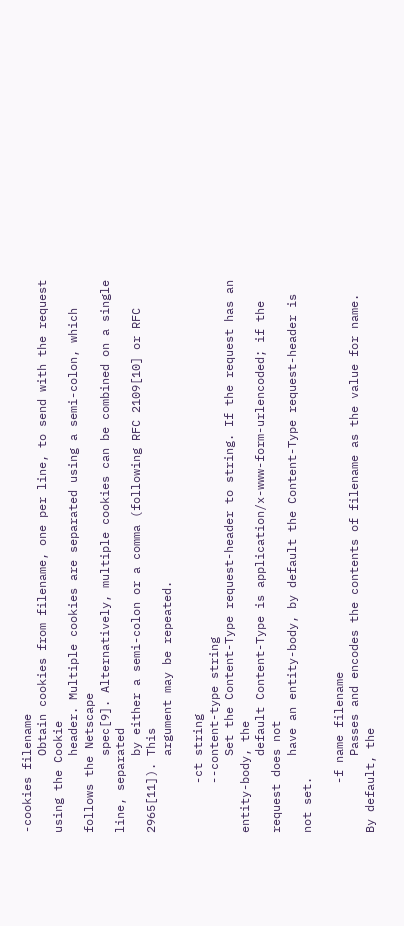-cookies filename
           Obtain cookies from filename, one per line, to send with the request using the Cookie
           header. Multiple cookies are separated using a semi-colon, which follows the Netscape
           spec[9]. Alternatively, multiple cookies can be combined on a single line, separated
           by either a semi-colon or a comma (following RFC 2109[10] or RFC 2965[11]). This
           argument may be repeated.

       -ct string
       --content-type string
           Set the Content-Type request-header to string. If the request has an entity-body, the
           default Content-Type is application/x-www-form-urlencoded; if the request does not
           have an entity-body, by default the Content-Type request-header is not set.

       -f name filename
           Passes and encodes the contents of filename as the value for name. By default, the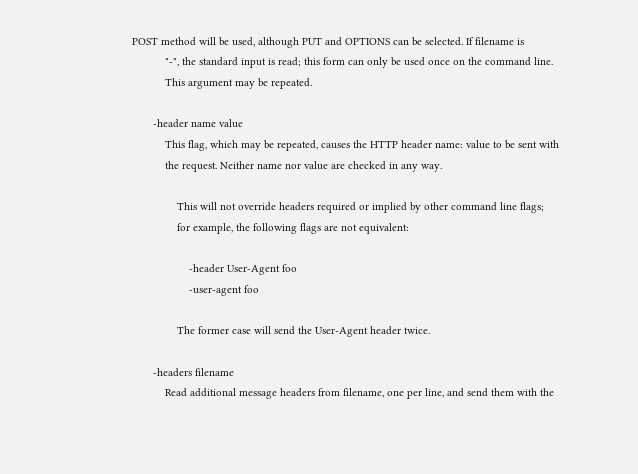POST method will be used, although PUT and OPTIONS can be selected. If filename is
           "-", the standard input is read; this form can only be used once on the command line.
           This argument may be repeated.

       -header name value
           This flag, which may be repeated, causes the HTTP header name: value to be sent with
           the request. Neither name nor value are checked in any way.

               This will not override headers required or implied by other command line flags;
               for example, the following flags are not equivalent:

                   -header User-Agent foo
                   -user-agent foo

               The former case will send the User-Agent header twice.

       -headers filename
           Read additional message headers from filename, one per line, and send them with the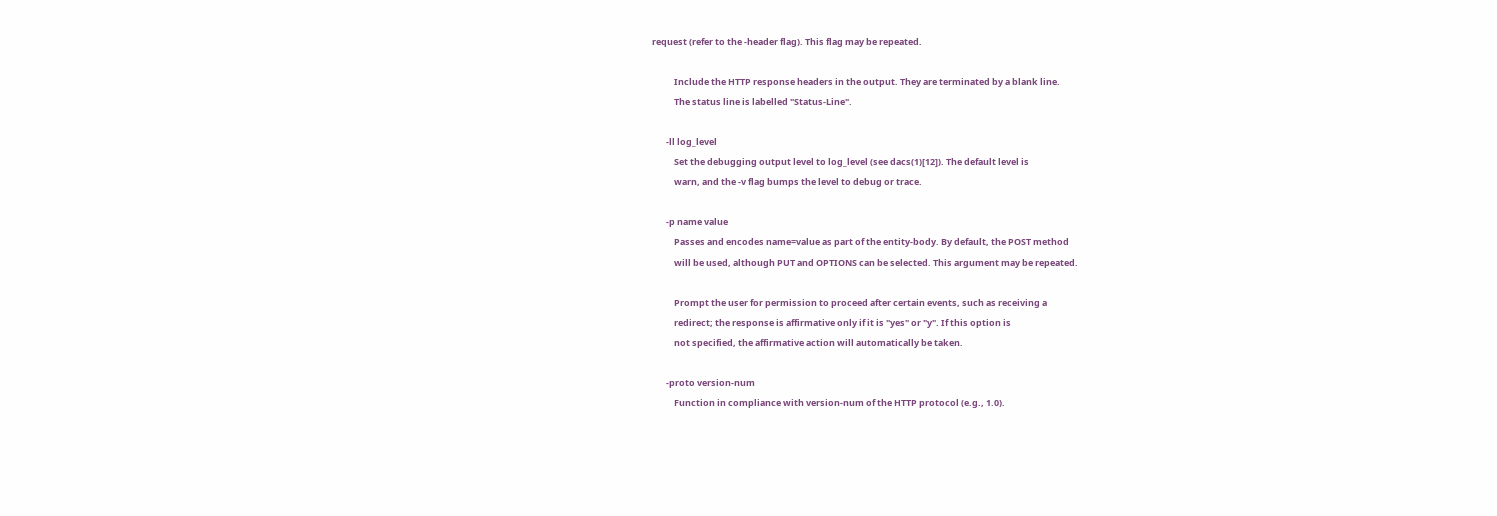request (refer to the -header flag). This flag may be repeated.

           Include the HTTP response headers in the output. They are terminated by a blank line.
           The status line is labelled "Status-Line".

       -ll log_level
           Set the debugging output level to log_level (see dacs(1)[12]). The default level is
           warn, and the -v flag bumps the level to debug or trace.

       -p name value
           Passes and encodes name=value as part of the entity-body. By default, the POST method
           will be used, although PUT and OPTIONS can be selected. This argument may be repeated.

           Prompt the user for permission to proceed after certain events, such as receiving a
           redirect; the response is affirmative only if it is "yes" or "y". If this option is
           not specified, the affirmative action will automatically be taken.

       -proto version-num
           Function in compliance with version-num of the HTTP protocol (e.g., 1.0).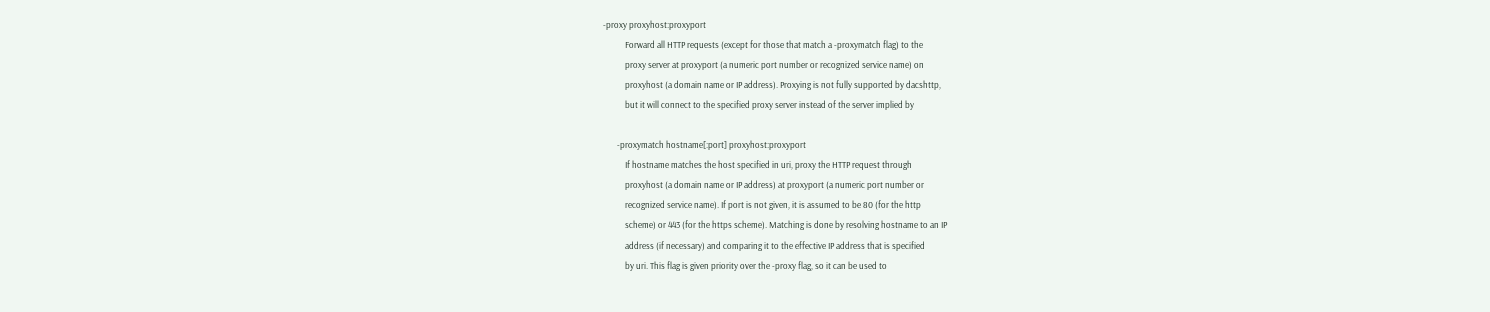-proxy proxyhost:proxyport
           Forward all HTTP requests (except for those that match a -proxymatch flag) to the
           proxy server at proxyport (a numeric port number or recognized service name) on
           proxyhost (a domain name or IP address). Proxying is not fully supported by dacshttp,
           but it will connect to the specified proxy server instead of the server implied by

       -proxymatch hostname[:port] proxyhost:proxyport
           If hostname matches the host specified in uri, proxy the HTTP request through
           proxyhost (a domain name or IP address) at proxyport (a numeric port number or
           recognized service name). If port is not given, it is assumed to be 80 (for the http
           scheme) or 443 (for the https scheme). Matching is done by resolving hostname to an IP
           address (if necessary) and comparing it to the effective IP address that is specified
           by uri. This flag is given priority over the -proxy flag, so it can be used to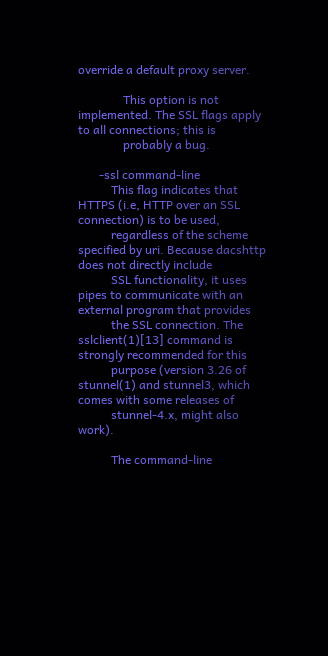override a default proxy server.

               This option is not implemented. The SSL flags apply to all connections; this is
               probably a bug.

       -ssl command-line
           This flag indicates that HTTPS (i.e, HTTP over an SSL connection) is to be used,
           regardless of the scheme specified by uri. Because dacshttp does not directly include
           SSL functionality, it uses pipes to communicate with an external program that provides
           the SSL connection. The sslclient(1)[13] command is strongly recommended for this
           purpose (version 3.26 of stunnel(1) and stunnel3, which comes with some releases of
           stunnel-4.x, might also work).

           The command-line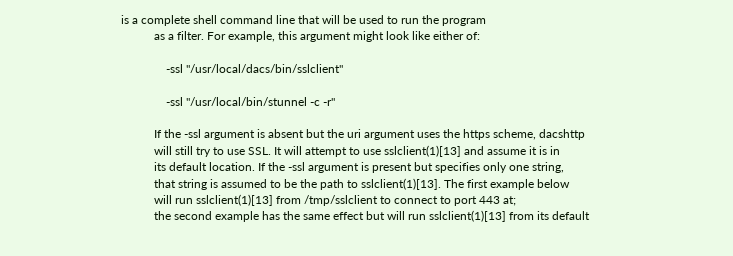is a complete shell command line that will be used to run the program
           as a filter. For example, this argument might look like either of:

               -ssl "/usr/local/dacs/bin/sslclient"

               -ssl "/usr/local/bin/stunnel -c -r"

           If the -ssl argument is absent but the uri argument uses the https scheme, dacshttp
           will still try to use SSL. It will attempt to use sslclient(1)[13] and assume it is in
           its default location. If the -ssl argument is present but specifies only one string,
           that string is assumed to be the path to sslclient(1)[13]. The first example below
           will run sslclient(1)[13] from /tmp/sslclient to connect to port 443 at;
           the second example has the same effect but will run sslclient(1)[13] from its default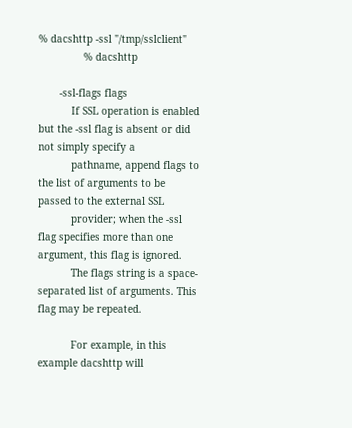% dacshttp -ssl "/tmp/sslclient"
               % dacshttp

       -ssl-flags flags
           If SSL operation is enabled but the -ssl flag is absent or did not simply specify a
           pathname, append flags to the list of arguments to be passed to the external SSL
           provider; when the -ssl flag specifies more than one argument, this flag is ignored.
           The flags string is a space-separated list of arguments. This flag may be repeated.

           For example, in this example dacshttp will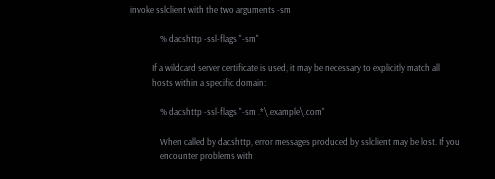invoke sslclient with the two arguments -sm

               % dacshttp -ssl-flags "-sm"

           If a wildcard server certificate is used, it may be necessary to explicitly match all
           hosts within a specific domain:

               % dacshttp -ssl-flags "-sm .*\.example\.com"

               When called by dacshttp, error messages produced by sslclient may be lost. If you
               encounter problems with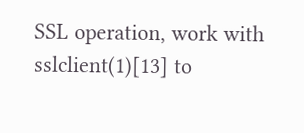SSL operation, work with sslclient(1)[13] to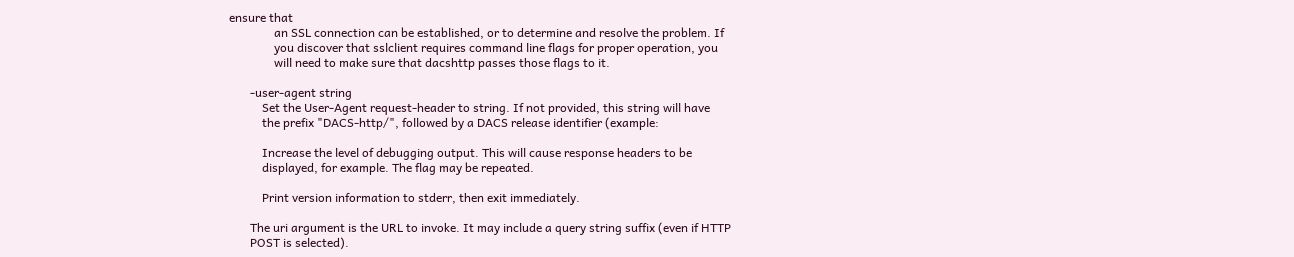ensure that
               an SSL connection can be established, or to determine and resolve the problem. If
               you discover that sslclient requires command line flags for proper operation, you
               will need to make sure that dacshttp passes those flags to it.

       -user-agent string
           Set the User-Agent request-header to string. If not provided, this string will have
           the prefix "DACS-http/", followed by a DACS release identifier (example:

           Increase the level of debugging output. This will cause response headers to be
           displayed, for example. The flag may be repeated.

           Print version information to stderr, then exit immediately.

       The uri argument is the URL to invoke. It may include a query string suffix (even if HTTP
       POST is selected).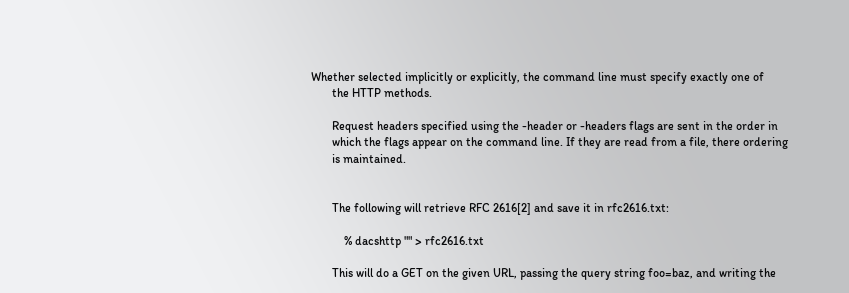Whether selected implicitly or explicitly, the command line must specify exactly one of
       the HTTP methods.

       Request headers specified using the -header or -headers flags are sent in the order in
       which the flags appear on the command line. If they are read from a file, there ordering
       is maintained.


       The following will retrieve RFC 2616[2] and save it in rfc2616.txt:

           % dacshttp "" > rfc2616.txt

       This will do a GET on the given URL, passing the query string foo=baz, and writing the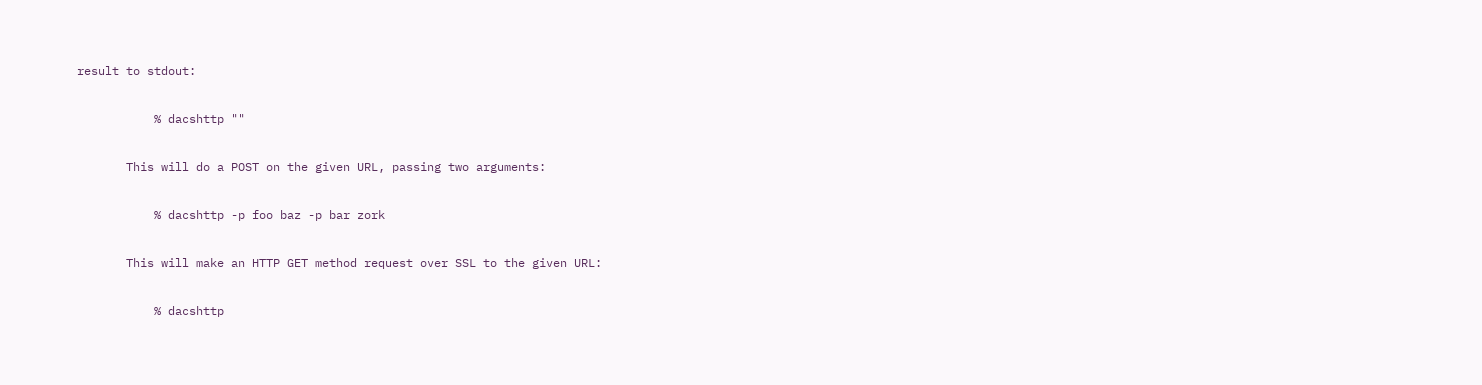result to stdout:

           % dacshttp ""

       This will do a POST on the given URL, passing two arguments:

           % dacshttp -p foo baz -p bar zork

       This will make an HTTP GET method request over SSL to the given URL:

           % dacshttp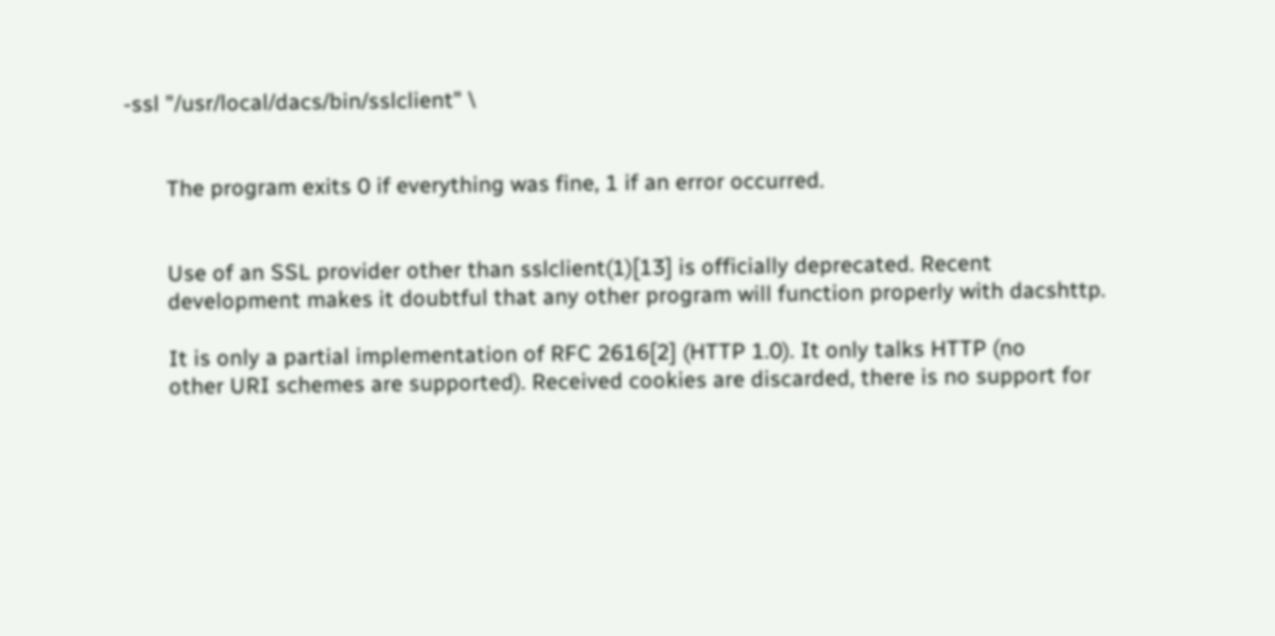-ssl "/usr/local/dacs/bin/sslclient" \


       The program exits 0 if everything was fine, 1 if an error occurred.


       Use of an SSL provider other than sslclient(1)[13] is officially deprecated. Recent
       development makes it doubtful that any other program will function properly with dacshttp.

       It is only a partial implementation of RFC 2616[2] (HTTP 1.0). It only talks HTTP (no
       other URI schemes are supported). Received cookies are discarded, there is no support for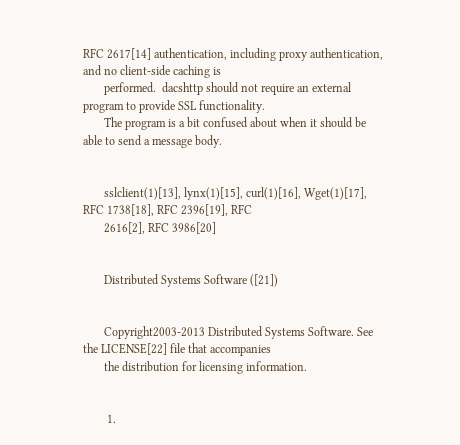RFC 2617[14] authentication, including proxy authentication, and no client-side caching is
       performed.  dacshttp should not require an external program to provide SSL functionality.
       The program is a bit confused about when it should be able to send a message body.


       sslclient(1)[13], lynx(1)[15], curl(1)[16], Wget(1)[17], RFC 1738[18], RFC 2396[19], RFC
       2616[2], RFC 3986[20]


       Distributed Systems Software ([21])


       Copyright2003-2013 Distributed Systems Software. See the LICENSE[22] file that accompanies
       the distribution for licensing information.


        1.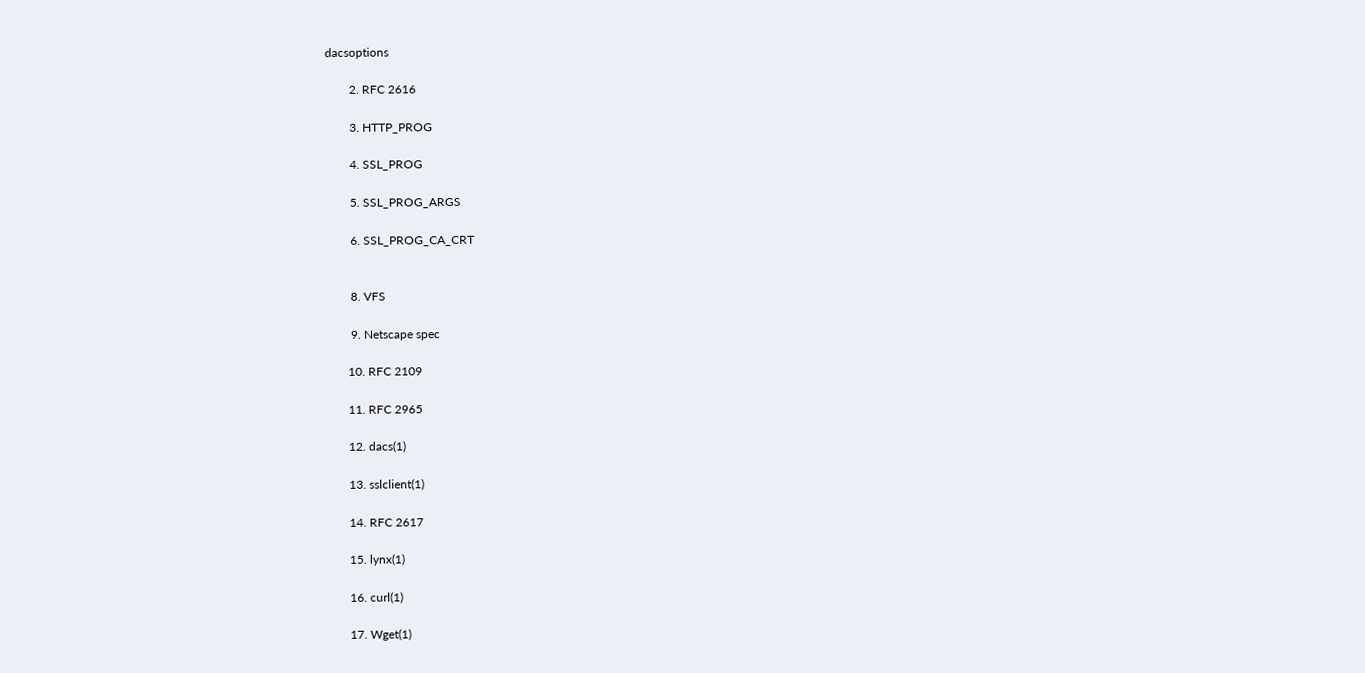dacsoptions

        2. RFC 2616

        3. HTTP_PROG

        4. SSL_PROG

        5. SSL_PROG_ARGS

        6. SSL_PROG_CA_CRT


        8. VFS

        9. Netscape spec

       10. RFC 2109

       11. RFC 2965

       12. dacs(1)

       13. sslclient(1)

       14. RFC 2617

       15. lynx(1)

       16. curl(1)

       17. Wget(1)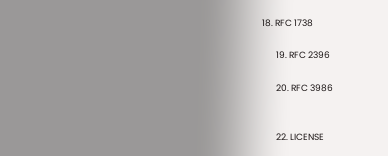18. RFC 1738

       19. RFC 2396

       20. RFC 3986


       22. LICENSE